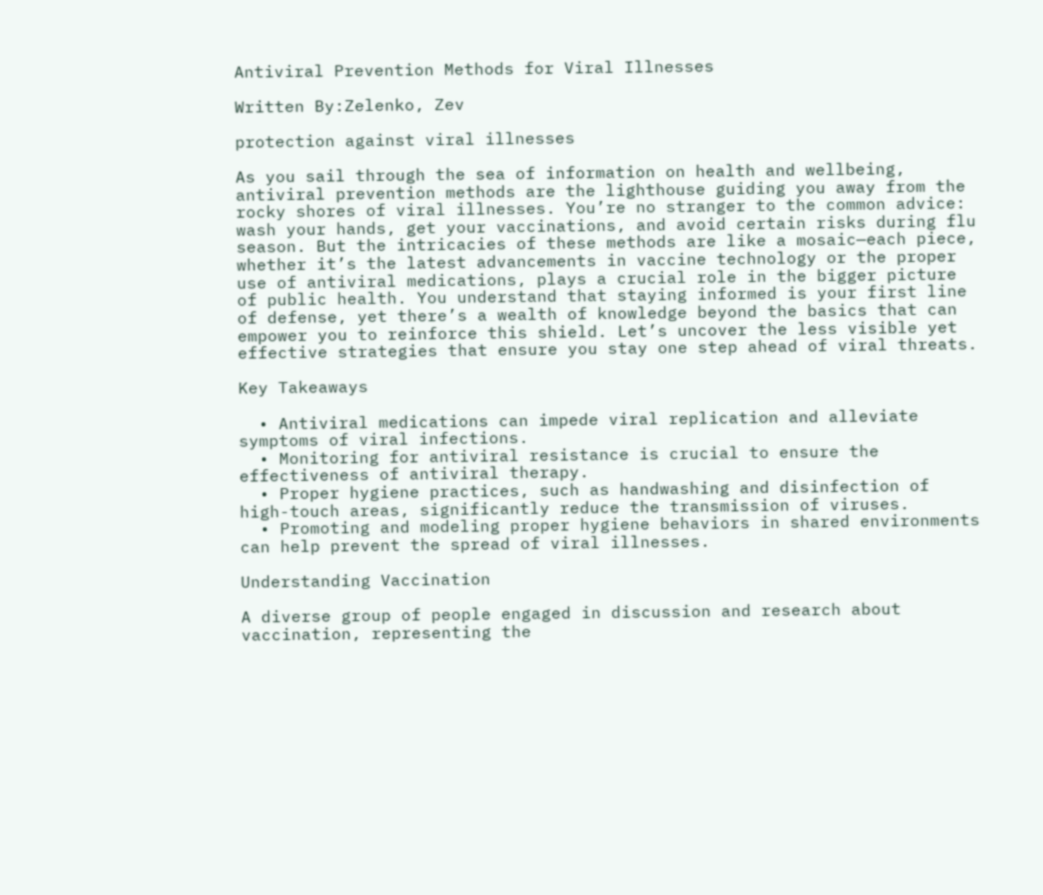Antiviral Prevention Methods for Viral Illnesses

Written By:Zelenko, Zev

protection against viral illnesses

As you sail through the sea of information on health and wellbeing, antiviral prevention methods are the lighthouse guiding you away from the rocky shores of viral illnesses. You’re no stranger to the common advice: wash your hands, get your vaccinations, and avoid certain risks during flu season. But the intricacies of these methods are like a mosaic—each piece, whether it’s the latest advancements in vaccine technology or the proper use of antiviral medications, plays a crucial role in the bigger picture of public health. You understand that staying informed is your first line of defense, yet there’s a wealth of knowledge beyond the basics that can empower you to reinforce this shield. Let’s uncover the less visible yet effective strategies that ensure you stay one step ahead of viral threats.

Key Takeaways

  • Antiviral medications can impede viral replication and alleviate symptoms of viral infections.
  • Monitoring for antiviral resistance is crucial to ensure the effectiveness of antiviral therapy.
  • Proper hygiene practices, such as handwashing and disinfection of high-touch areas, significantly reduce the transmission of viruses.
  • Promoting and modeling proper hygiene behaviors in shared environments can help prevent the spread of viral illnesses.

Understanding Vaccination

A diverse group of people engaged in discussion and research about vaccination, representing the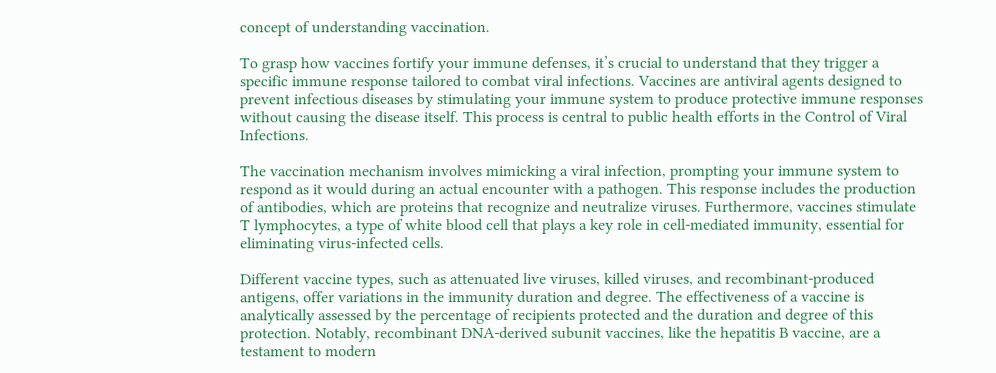concept of understanding vaccination.

To grasp how vaccines fortify your immune defenses, it’s crucial to understand that they trigger a specific immune response tailored to combat viral infections. Vaccines are antiviral agents designed to prevent infectious diseases by stimulating your immune system to produce protective immune responses without causing the disease itself. This process is central to public health efforts in the Control of Viral Infections.

The vaccination mechanism involves mimicking a viral infection, prompting your immune system to respond as it would during an actual encounter with a pathogen. This response includes the production of antibodies, which are proteins that recognize and neutralize viruses. Furthermore, vaccines stimulate T lymphocytes, a type of white blood cell that plays a key role in cell-mediated immunity, essential for eliminating virus-infected cells.

Different vaccine types, such as attenuated live viruses, killed viruses, and recombinant-produced antigens, offer variations in the immunity duration and degree. The effectiveness of a vaccine is analytically assessed by the percentage of recipients protected and the duration and degree of this protection. Notably, recombinant DNA-derived subunit vaccines, like the hepatitis B vaccine, are a testament to modern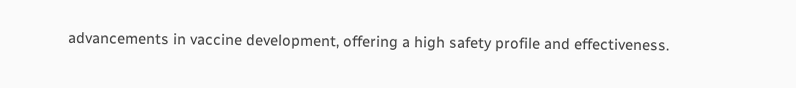advancements in vaccine development, offering a high safety profile and effectiveness.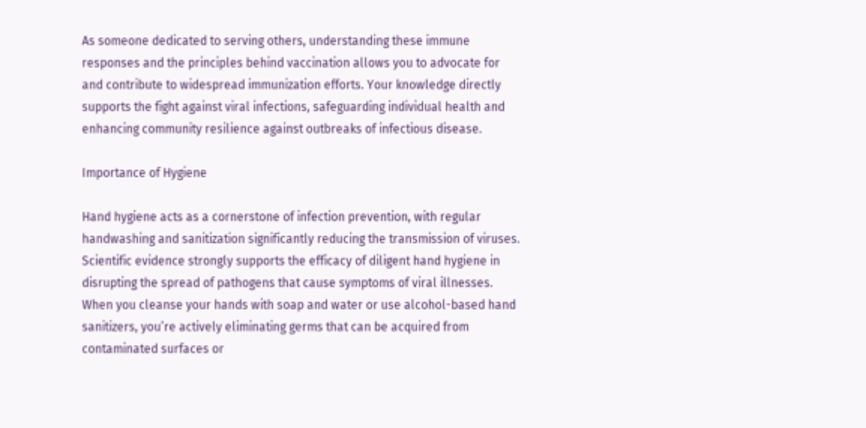As someone dedicated to serving others, understanding these immune responses and the principles behind vaccination allows you to advocate for and contribute to widespread immunization efforts. Your knowledge directly supports the fight against viral infections, safeguarding individual health and enhancing community resilience against outbreaks of infectious disease.

Importance of Hygiene

Hand hygiene acts as a cornerstone of infection prevention, with regular handwashing and sanitization significantly reducing the transmission of viruses. Scientific evidence strongly supports the efficacy of diligent hand hygiene in disrupting the spread of pathogens that cause symptoms of viral illnesses. When you cleanse your hands with soap and water or use alcohol-based hand sanitizers, you’re actively eliminating germs that can be acquired from contaminated surfaces or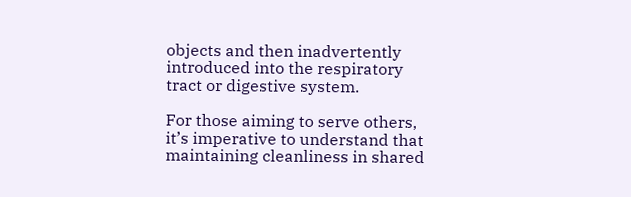objects and then inadvertently introduced into the respiratory tract or digestive system.

For those aiming to serve others, it’s imperative to understand that maintaining cleanliness in shared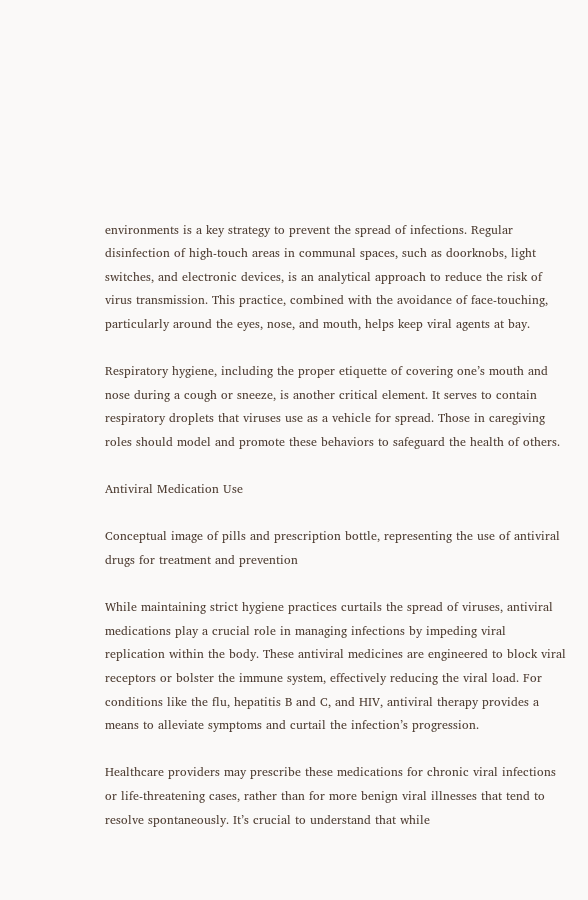environments is a key strategy to prevent the spread of infections. Regular disinfection of high-touch areas in communal spaces, such as doorknobs, light switches, and electronic devices, is an analytical approach to reduce the risk of virus transmission. This practice, combined with the avoidance of face-touching, particularly around the eyes, nose, and mouth, helps keep viral agents at bay.

Respiratory hygiene, including the proper etiquette of covering one’s mouth and nose during a cough or sneeze, is another critical element. It serves to contain respiratory droplets that viruses use as a vehicle for spread. Those in caregiving roles should model and promote these behaviors to safeguard the health of others.

Antiviral Medication Use

Conceptual image of pills and prescription bottle, representing the use of antiviral drugs for treatment and prevention

While maintaining strict hygiene practices curtails the spread of viruses, antiviral medications play a crucial role in managing infections by impeding viral replication within the body. These antiviral medicines are engineered to block viral receptors or bolster the immune system, effectively reducing the viral load. For conditions like the flu, hepatitis B and C, and HIV, antiviral therapy provides a means to alleviate symptoms and curtail the infection’s progression.

Healthcare providers may prescribe these medications for chronic viral infections or life-threatening cases, rather than for more benign viral illnesses that tend to resolve spontaneously. It’s crucial to understand that while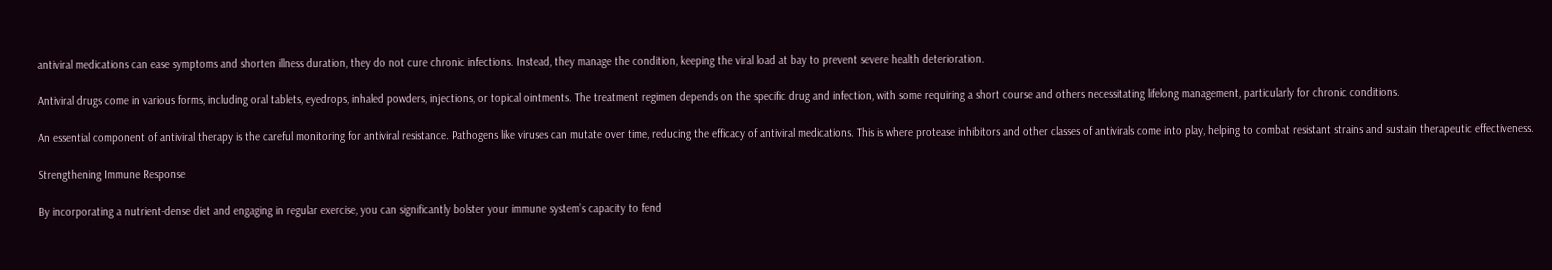antiviral medications can ease symptoms and shorten illness duration, they do not cure chronic infections. Instead, they manage the condition, keeping the viral load at bay to prevent severe health deterioration.

Antiviral drugs come in various forms, including oral tablets, eyedrops, inhaled powders, injections, or topical ointments. The treatment regimen depends on the specific drug and infection, with some requiring a short course and others necessitating lifelong management, particularly for chronic conditions.

An essential component of antiviral therapy is the careful monitoring for antiviral resistance. Pathogens like viruses can mutate over time, reducing the efficacy of antiviral medications. This is where protease inhibitors and other classes of antivirals come into play, helping to combat resistant strains and sustain therapeutic effectiveness.

Strengthening Immune Response

By incorporating a nutrient-dense diet and engaging in regular exercise, you can significantly bolster your immune system’s capacity to fend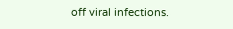off viral infections.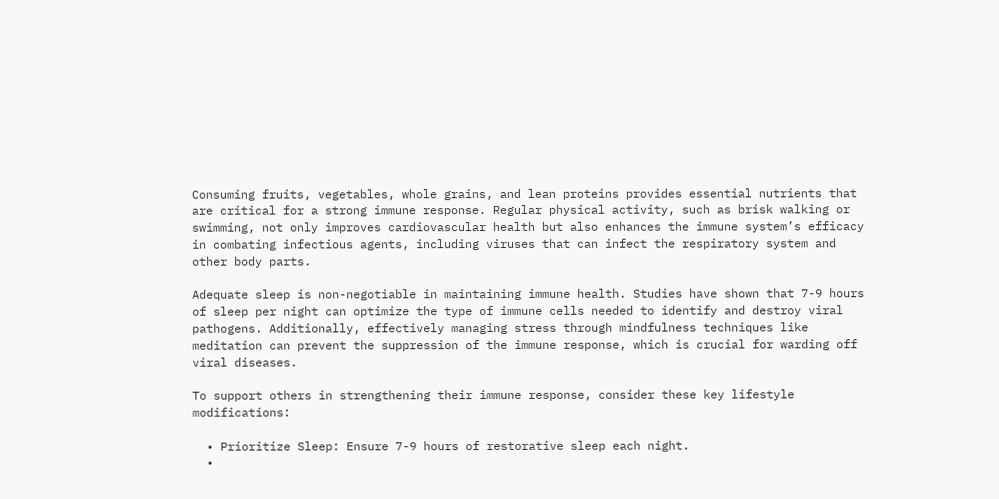Consuming fruits, vegetables, whole grains, and lean proteins provides essential nutrients that are critical for a strong immune response. Regular physical activity, such as brisk walking or swimming, not only improves cardiovascular health but also enhances the immune system’s efficacy in combating infectious agents, including viruses that can infect the respiratory system and other body parts.

Adequate sleep is non-negotiable in maintaining immune health. Studies have shown that 7-9 hours of sleep per night can optimize the type of immune cells needed to identify and destroy viral pathogens. Additionally, effectively managing stress through mindfulness techniques like meditation can prevent the suppression of the immune response, which is crucial for warding off viral diseases.

To support others in strengthening their immune response, consider these key lifestyle modifications:

  • Prioritize Sleep: Ensure 7-9 hours of restorative sleep each night.
  •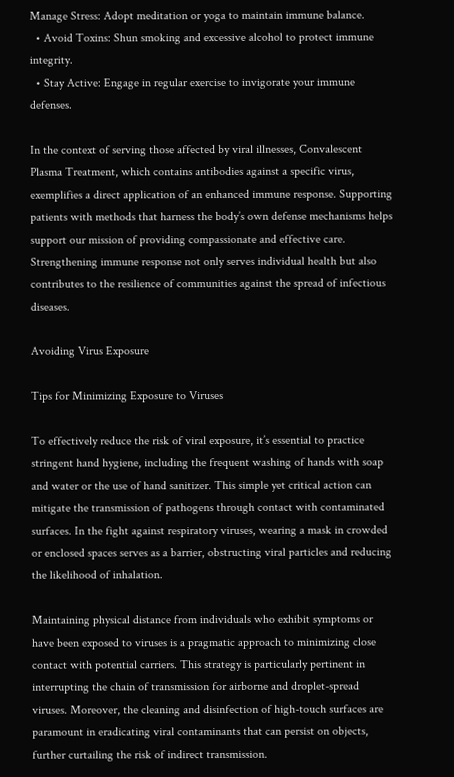Manage Stress: Adopt meditation or yoga to maintain immune balance.
  • Avoid Toxins: Shun smoking and excessive alcohol to protect immune integrity.
  • Stay Active: Engage in regular exercise to invigorate your immune defenses.

In the context of serving those affected by viral illnesses, Convalescent Plasma Treatment, which contains antibodies against a specific virus, exemplifies a direct application of an enhanced immune response. Supporting patients with methods that harness the body’s own defense mechanisms helps support our mission of providing compassionate and effective care. Strengthening immune response not only serves individual health but also contributes to the resilience of communities against the spread of infectious diseases.

Avoiding Virus Exposure

Tips for Minimizing Exposure to Viruses

To effectively reduce the risk of viral exposure, it’s essential to practice stringent hand hygiene, including the frequent washing of hands with soap and water or the use of hand sanitizer. This simple yet critical action can mitigate the transmission of pathogens through contact with contaminated surfaces. In the fight against respiratory viruses, wearing a mask in crowded or enclosed spaces serves as a barrier, obstructing viral particles and reducing the likelihood of inhalation.

Maintaining physical distance from individuals who exhibit symptoms or have been exposed to viruses is a pragmatic approach to minimizing close contact with potential carriers. This strategy is particularly pertinent in interrupting the chain of transmission for airborne and droplet-spread viruses. Moreover, the cleaning and disinfection of high-touch surfaces are paramount in eradicating viral contaminants that can persist on objects, further curtailing the risk of indirect transmission.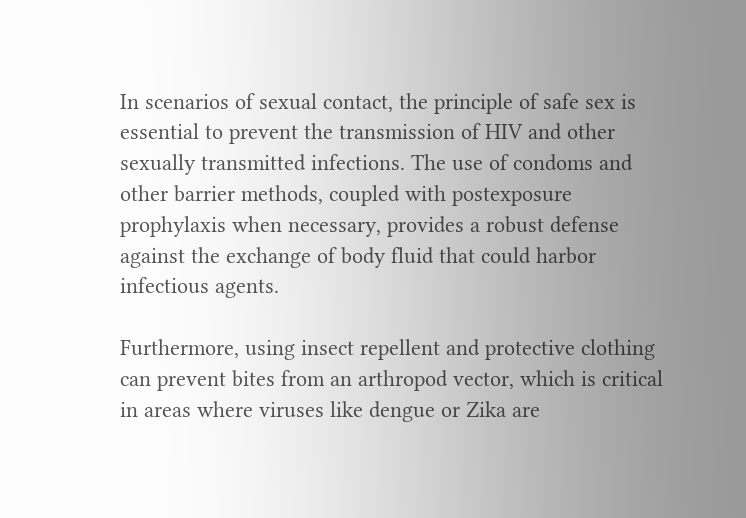In scenarios of sexual contact, the principle of safe sex is essential to prevent the transmission of HIV and other sexually transmitted infections. The use of condoms and other barrier methods, coupled with postexposure prophylaxis when necessary, provides a robust defense against the exchange of body fluid that could harbor infectious agents.

Furthermore, using insect repellent and protective clothing can prevent bites from an arthropod vector, which is critical in areas where viruses like dengue or Zika are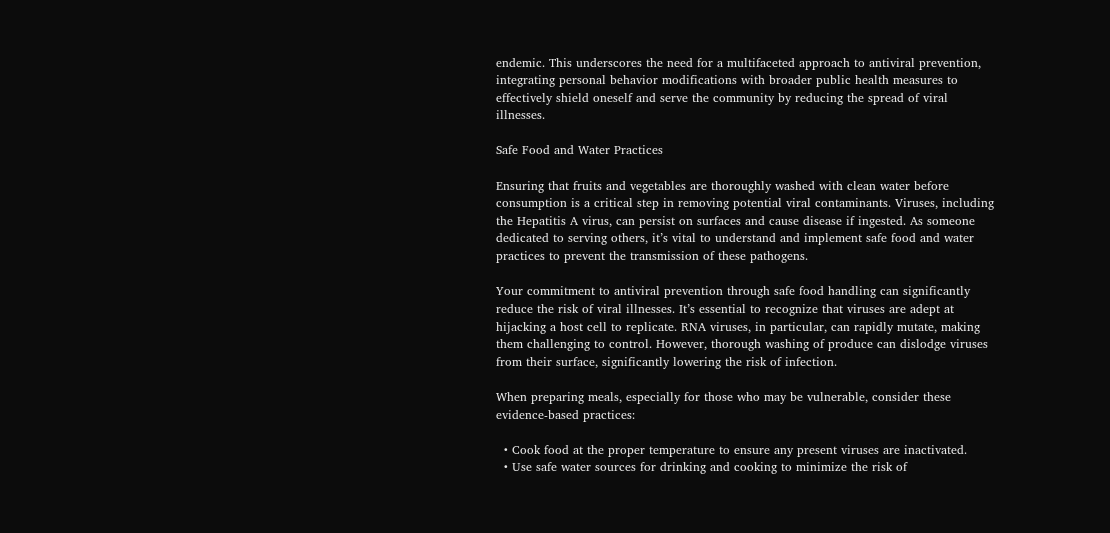endemic. This underscores the need for a multifaceted approach to antiviral prevention, integrating personal behavior modifications with broader public health measures to effectively shield oneself and serve the community by reducing the spread of viral illnesses.

Safe Food and Water Practices

Ensuring that fruits and vegetables are thoroughly washed with clean water before consumption is a critical step in removing potential viral contaminants. Viruses, including the Hepatitis A virus, can persist on surfaces and cause disease if ingested. As someone dedicated to serving others, it’s vital to understand and implement safe food and water practices to prevent the transmission of these pathogens.

Your commitment to antiviral prevention through safe food handling can significantly reduce the risk of viral illnesses. It’s essential to recognize that viruses are adept at hijacking a host cell to replicate. RNA viruses, in particular, can rapidly mutate, making them challenging to control. However, thorough washing of produce can dislodge viruses from their surface, significantly lowering the risk of infection.

When preparing meals, especially for those who may be vulnerable, consider these evidence-based practices:

  • Cook food at the proper temperature to ensure any present viruses are inactivated.
  • Use safe water sources for drinking and cooking to minimize the risk of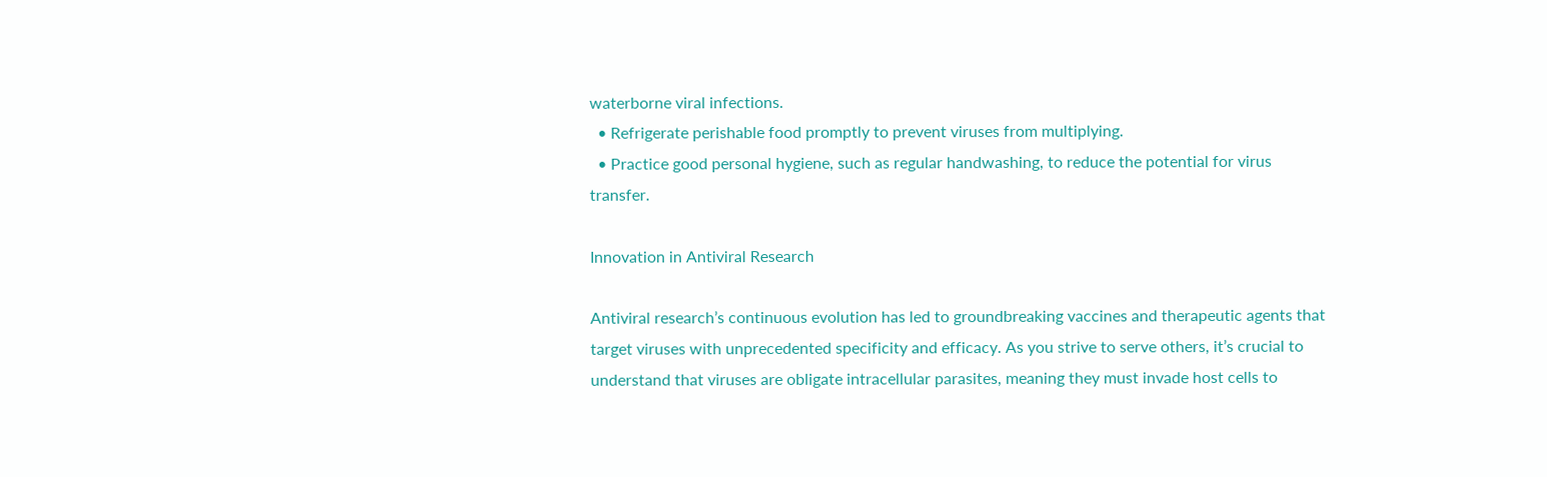waterborne viral infections.
  • Refrigerate perishable food promptly to prevent viruses from multiplying.
  • Practice good personal hygiene, such as regular handwashing, to reduce the potential for virus transfer.

Innovation in Antiviral Research

Antiviral research’s continuous evolution has led to groundbreaking vaccines and therapeutic agents that target viruses with unprecedented specificity and efficacy. As you strive to serve others, it’s crucial to understand that viruses are obligate intracellular parasites, meaning they must invade host cells to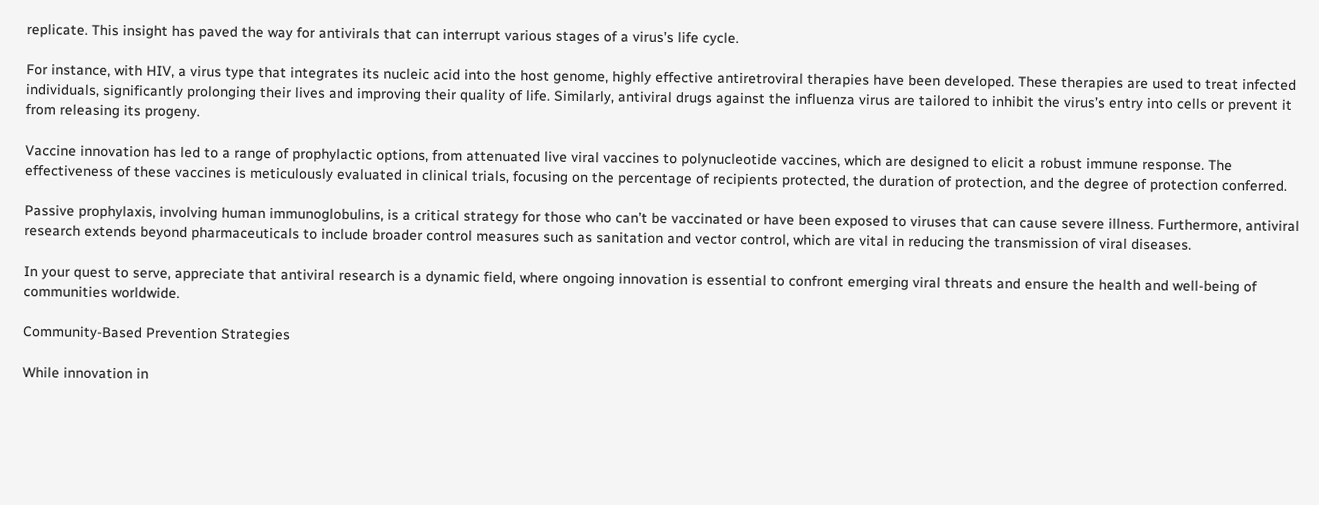replicate. This insight has paved the way for antivirals that can interrupt various stages of a virus’s life cycle.

For instance, with HIV, a virus type that integrates its nucleic acid into the host genome, highly effective antiretroviral therapies have been developed. These therapies are used to treat infected individuals, significantly prolonging their lives and improving their quality of life. Similarly, antiviral drugs against the influenza virus are tailored to inhibit the virus’s entry into cells or prevent it from releasing its progeny.

Vaccine innovation has led to a range of prophylactic options, from attenuated live viral vaccines to polynucleotide vaccines, which are designed to elicit a robust immune response. The effectiveness of these vaccines is meticulously evaluated in clinical trials, focusing on the percentage of recipients protected, the duration of protection, and the degree of protection conferred.

Passive prophylaxis, involving human immunoglobulins, is a critical strategy for those who can’t be vaccinated or have been exposed to viruses that can cause severe illness. Furthermore, antiviral research extends beyond pharmaceuticals to include broader control measures such as sanitation and vector control, which are vital in reducing the transmission of viral diseases.

In your quest to serve, appreciate that antiviral research is a dynamic field, where ongoing innovation is essential to confront emerging viral threats and ensure the health and well-being of communities worldwide.

Community-Based Prevention Strategies

While innovation in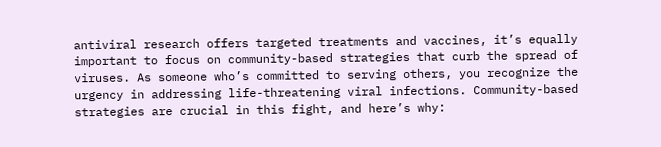antiviral research offers targeted treatments and vaccines, it’s equally important to focus on community-based strategies that curb the spread of viruses. As someone who’s committed to serving others, you recognize the urgency in addressing life-threatening viral infections. Community-based strategies are crucial in this fight, and here’s why: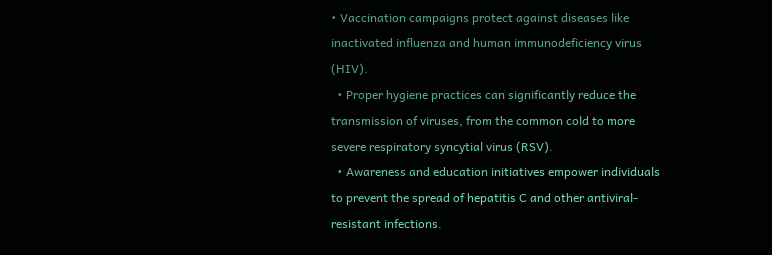• Vaccination campaigns protect against diseases like inactivated influenza and human immunodeficiency virus (HIV).
  • Proper hygiene practices can significantly reduce the transmission of viruses, from the common cold to more severe respiratory syncytial virus (RSV).
  • Awareness and education initiatives empower individuals to prevent the spread of hepatitis C and other antiviral-resistant infections.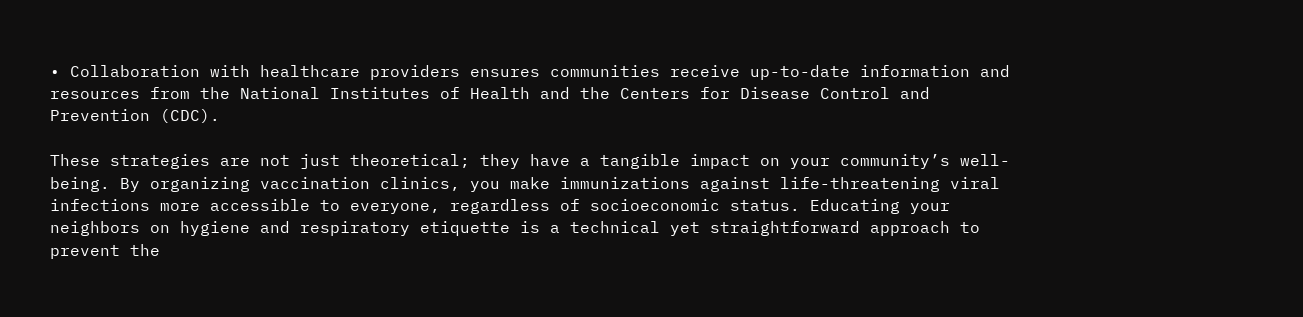• Collaboration with healthcare providers ensures communities receive up-to-date information and resources from the National Institutes of Health and the Centers for Disease Control and Prevention (CDC).

These strategies are not just theoretical; they have a tangible impact on your community’s well-being. By organizing vaccination clinics, you make immunizations against life-threatening viral infections more accessible to everyone, regardless of socioeconomic status. Educating your neighbors on hygiene and respiratory etiquette is a technical yet straightforward approach to prevent the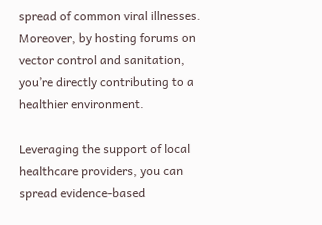spread of common viral illnesses. Moreover, by hosting forums on vector control and sanitation, you’re directly contributing to a healthier environment.

Leveraging the support of local healthcare providers, you can spread evidence-based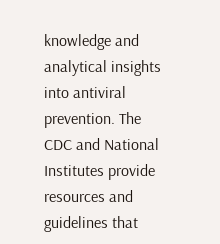knowledge and analytical insights into antiviral prevention. The CDC and National Institutes provide resources and guidelines that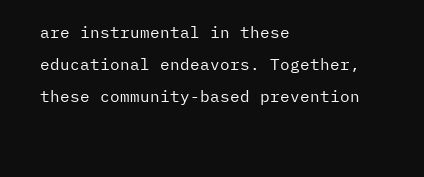are instrumental in these educational endeavors. Together, these community-based prevention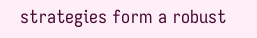strategies form a robust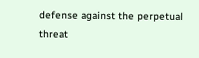defense against the perpetual threat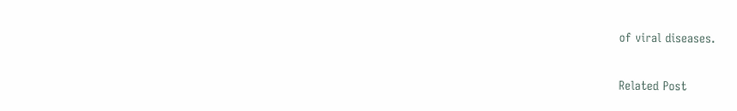of viral diseases.

Related Post